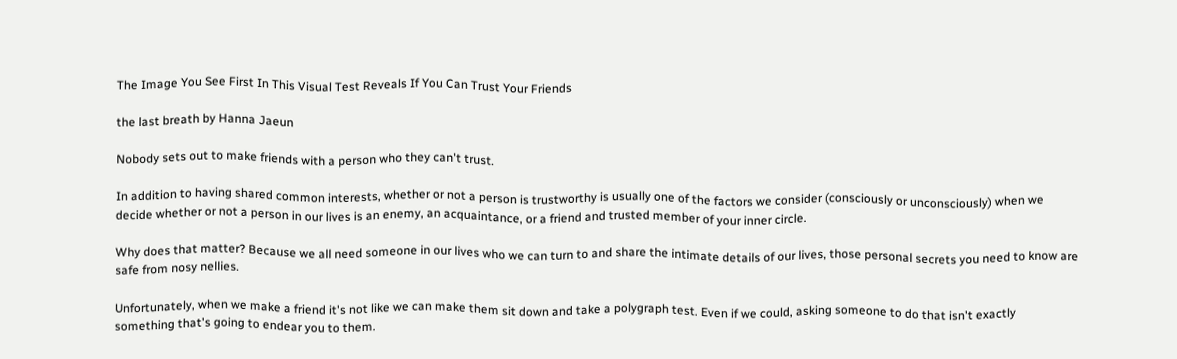The Image You See First In This Visual Test Reveals If You Can Trust Your Friends

the last breath by Hanna Jaeun

Nobody sets out to make friends with a person who they can't trust.

In addition to having shared common interests, whether or not a person is trustworthy is usually one of the factors we consider (consciously or unconsciously) when we decide whether or not a person in our lives is an enemy, an acquaintance, or a friend and trusted member of your inner circle.

Why does that matter? Because we all need someone in our lives who we can turn to and share the intimate details of our lives, those personal secrets you need to know are safe from nosy nellies.

Unfortunately, when we make a friend it's not like we can make them sit down and take a polygraph test. Even if we could, asking someone to do that isn't exactly something that's going to endear you to them.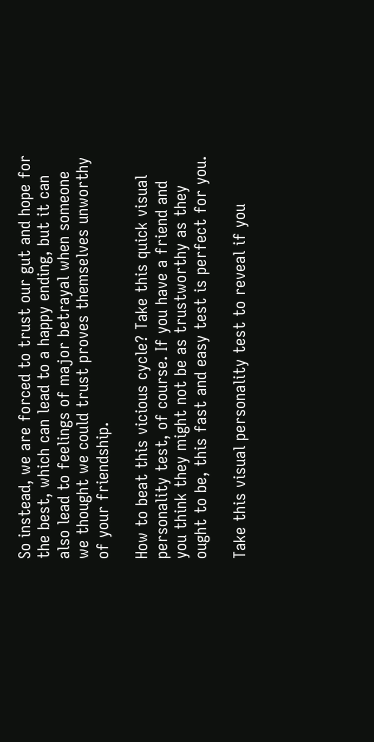So instead, we are forced to trust our gut and hope for the best, which can lead to a happy ending, but it can also lead to feelings of major betrayal when someone we thought we could trust proves themselves unworthy of your friendship.

How to beat this vicious cycle? Take this quick visual personality test, of course. If you have a friend and you think they might not be as trustworthy as they ought to be, this fast and easy test is perfect for you.

Take this visual personality test to reveal if you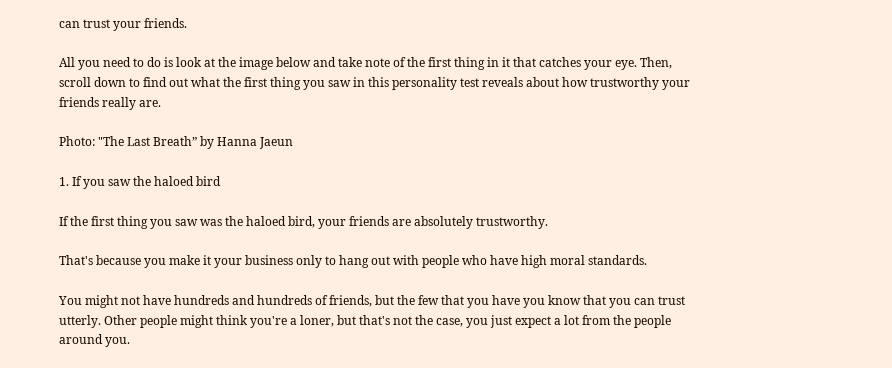can trust your friends.

All you need to do is look at the image below and take note of the first thing in it that catches your eye. Then, scroll down to find out what the first thing you saw in this personality test reveals about how trustworthy your friends really are.

Photo: "The Last Breath” by Hanna Jaeun

1. If you saw the haloed bird

If the first thing you saw was the haloed bird, your friends are absolutely trustworthy.

That's because you make it your business only to hang out with people who have high moral standards.

You might not have hundreds and hundreds of friends, but the few that you have you know that you can trust utterly. Other people might think you're a loner, but that's not the case, you just expect a lot from the people around you.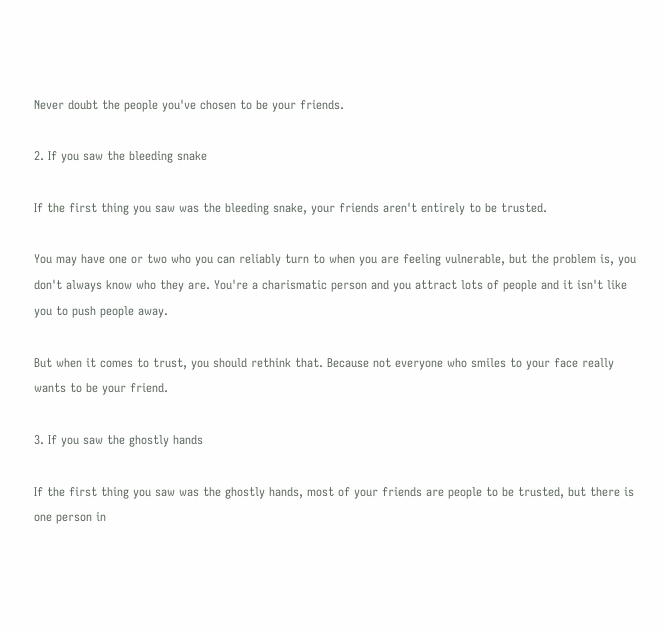Never doubt the people you've chosen to be your friends.

2. If you saw the bleeding snake

If the first thing you saw was the bleeding snake, your friends aren't entirely to be trusted.

You may have one or two who you can reliably turn to when you are feeling vulnerable, but the problem is, you don't always know who they are. You're a charismatic person and you attract lots of people and it isn't like you to push people away.

But when it comes to trust, you should rethink that. Because not everyone who smiles to your face really wants to be your friend.

3. If you saw the ghostly hands

If the first thing you saw was the ghostly hands, most of your friends are people to be trusted, but there is one person in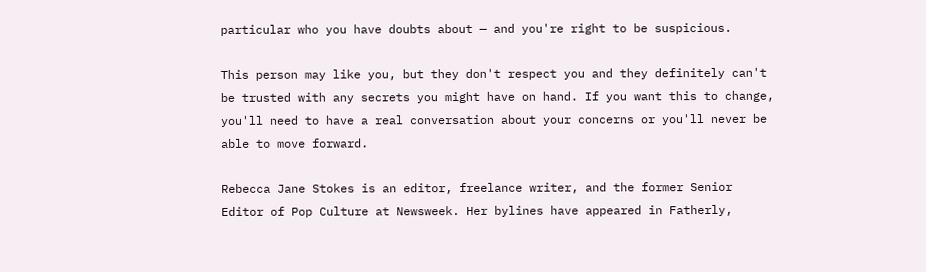particular who you have doubts about — and you're right to be suspicious.

This person may like you, but they don't respect you and they definitely can't be trusted with any secrets you might have on hand. If you want this to change, you'll need to have a real conversation about your concerns or you'll never be able to move forward.

Rebecca Jane Stokes is an editor, freelance writer, and the former Senior Editor of Pop Culture at Newsweek. Her bylines have appeared in Fatherly,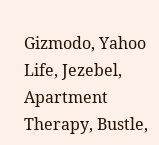Gizmodo, Yahoo Life, Jezebel, Apartment Therapy, Bustle,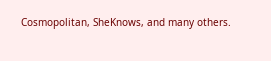Cosmopolitan, SheKnows, and many others.